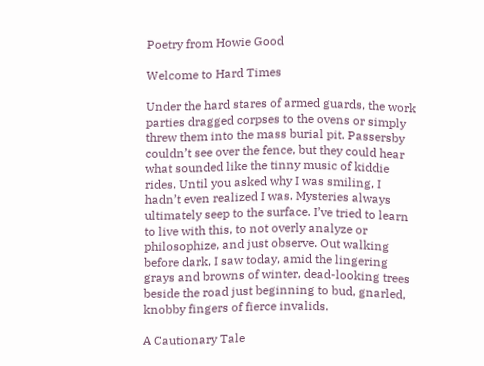Poetry from Howie Good

Welcome to Hard Times

Under the hard stares of armed guards, the work parties dragged corpses to the ovens or simply threw them into the mass burial pit. Passersby couldn’t see over the fence, but they could hear what sounded like the tinny music of kiddie rides. Until you asked why I was smiling, I hadn’t even realized I was. Mysteries always ultimately seep to the surface. I’ve tried to learn to live with this, to not overly analyze or philosophize, and just observe. Out walking before dark, I saw today, amid the lingering grays and browns of winter, dead-looking trees beside the road just beginning to bud, gnarled, knobby fingers of fierce invalids.

A Cautionary Tale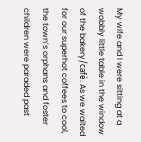My wife and I were sitting at a wobbly little table in the window of the bakery/café. As we waited for our superhot coffees to cool, the town’s orphans and foster children were paraded past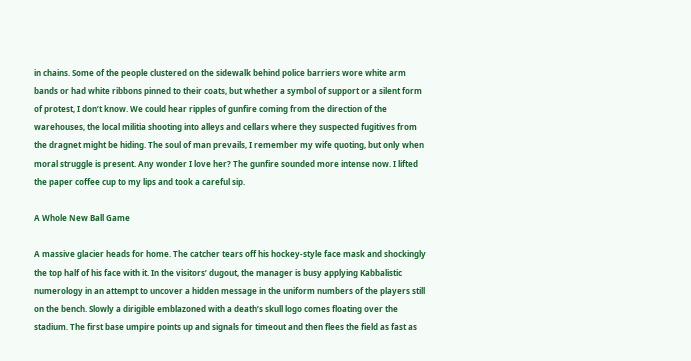in chains. Some of the people clustered on the sidewalk behind police barriers wore white arm bands or had white ribbons pinned to their coats, but whether a symbol of support or a silent form of protest, I don’t know. We could hear ripples of gunfire coming from the direction of the warehouses, the local militia shooting into alleys and cellars where they suspected fugitives from the dragnet might be hiding. The soul of man prevails, I remember my wife quoting, but only when moral struggle is present. Any wonder I love her? The gunfire sounded more intense now. I lifted the paper coffee cup to my lips and took a careful sip.

A Whole New Ball Game

A massive glacier heads for home. The catcher tears off his hockey-style face mask and shockingly the top half of his face with it. In the visitors’ dugout, the manager is busy applying Kabbalistic numerology in an attempt to uncover a hidden message in the uniform numbers of the players still on the bench. Slowly a dirigible emblazoned with a death’s skull logo comes floating over the stadium. The first base umpire points up and signals for timeout and then flees the field as fast as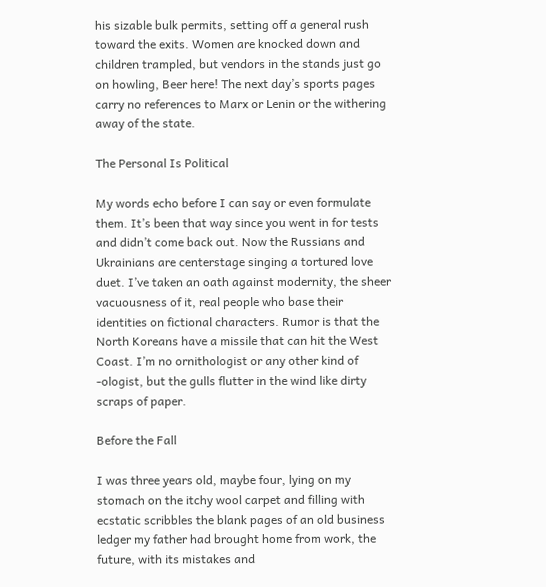his sizable bulk permits, setting off a general rush toward the exits. Women are knocked down and children trampled, but vendors in the stands just go on howling, Beer here! The next day’s sports pages carry no references to Marx or Lenin or the withering away of the state.

The Personal Is Political

My words echo before I can say or even formulate them. It’s been that way since you went in for tests and didn’t come back out. Now the Russians and Ukrainians are centerstage singing a tortured love duet. I’ve taken an oath against modernity, the sheer vacuousness of it, real people who base their identities on fictional characters. Rumor is that the North Koreans have a missile that can hit the West Coast. I’m no ornithologist or any other kind of -ologist, but the gulls flutter in the wind like dirty scraps of paper.

Before the Fall

I was three years old, maybe four, lying on my stomach on the itchy wool carpet and filling with ecstatic scribbles the blank pages of an old business ledger my father had brought home from work, the future, with its mistakes and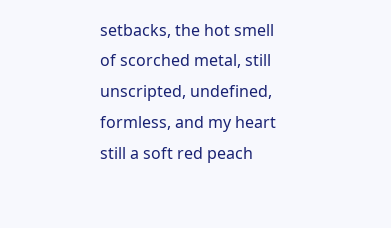setbacks, the hot smell of scorched metal, still unscripted, undefined, formless, and my heart still a soft red peach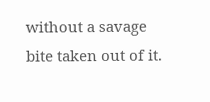without a savage bite taken out of it.